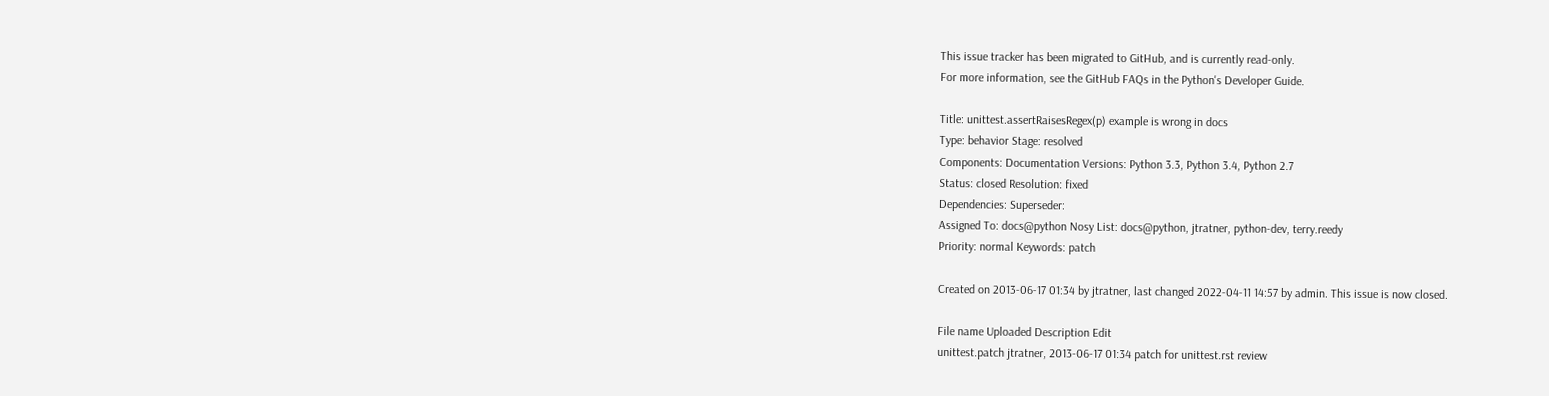This issue tracker has been migrated to GitHub, and is currently read-only.
For more information, see the GitHub FAQs in the Python's Developer Guide.

Title: unittest.assertRaisesRegex(p) example is wrong in docs
Type: behavior Stage: resolved
Components: Documentation Versions: Python 3.3, Python 3.4, Python 2.7
Status: closed Resolution: fixed
Dependencies: Superseder:
Assigned To: docs@python Nosy List: docs@python, jtratner, python-dev, terry.reedy
Priority: normal Keywords: patch

Created on 2013-06-17 01:34 by jtratner, last changed 2022-04-11 14:57 by admin. This issue is now closed.

File name Uploaded Description Edit
unittest.patch jtratner, 2013-06-17 01:34 patch for unittest.rst review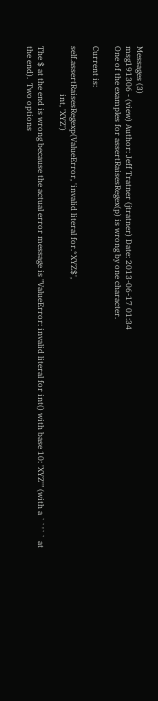Messages (3)
msg191306 - (view) Author: Jeff Tratner (jtratner) Date: 2013-06-17 01:34
One of the examples for assertRaisesRegex(p) is wrong by one character.

Current is:

self.assertRaisesRegexp(ValueError, 'invalid literal for.*XYZ$',
                        int, 'XYZ')

The $ at the end is wrong because the actual error message is "ValueError: invalid literal for int() with base 10: 'XYZ'" (with a ``'`` at the end).  Two options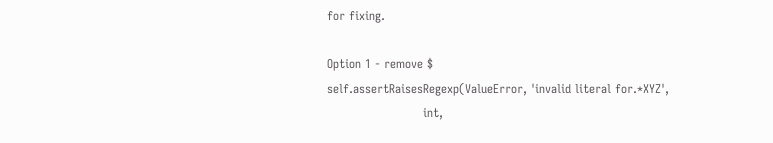for fixing.

Option 1 - remove $
self.assertRaisesRegexp(ValueError, 'invalid literal for.*XYZ',
                        int,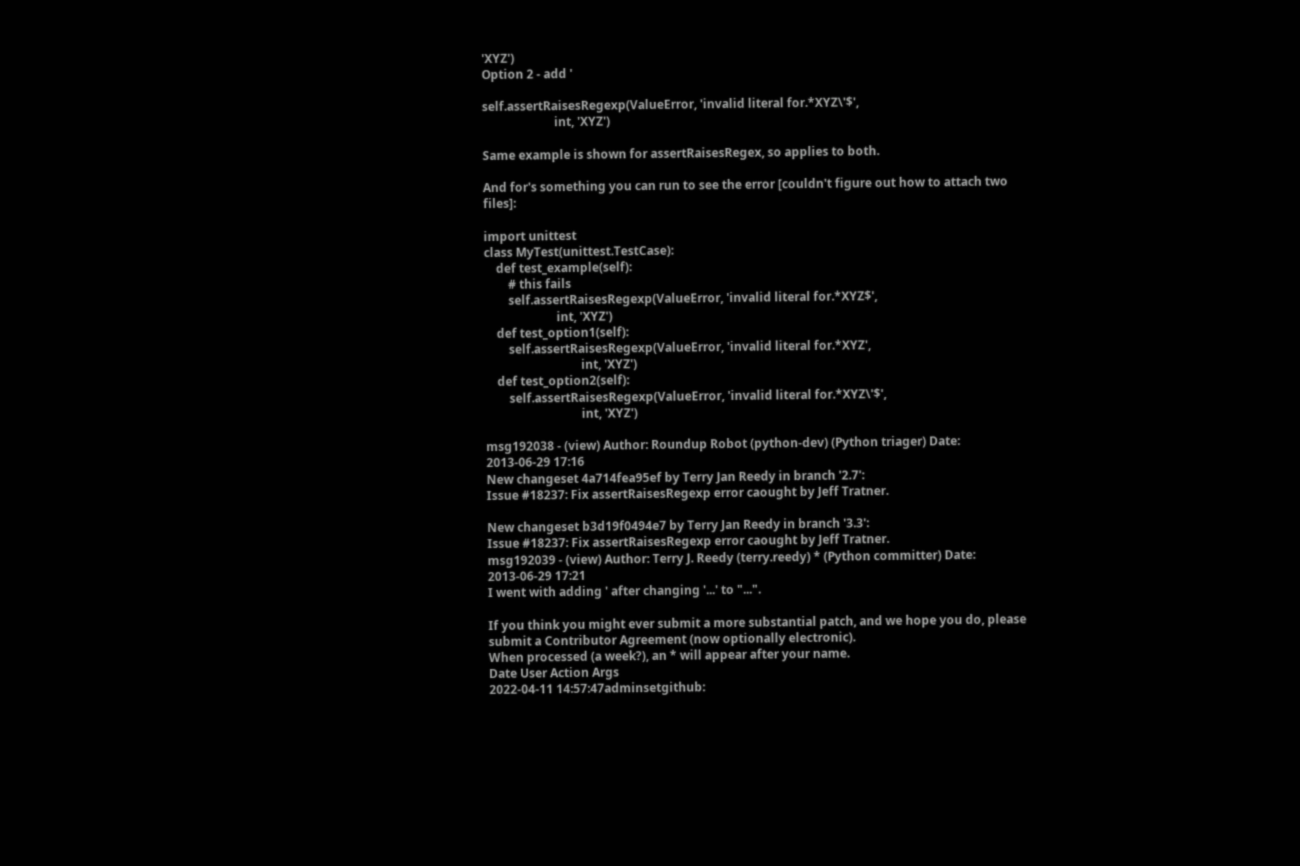'XYZ')
Option 2 - add '

self.assertRaisesRegexp(ValueError, 'invalid literal for.*XYZ\'$',
                        int, 'XYZ')

Same example is shown for assertRaisesRegex, so applies to both.

And for's something you can run to see the error [couldn't figure out how to attach two files]:

import unittest
class MyTest(unittest.TestCase):
    def test_example(self):
        # this fails
        self.assertRaisesRegexp(ValueError, 'invalid literal for.*XYZ$',
                        int, 'XYZ')
    def test_option1(self):
        self.assertRaisesRegexp(ValueError, 'invalid literal for.*XYZ',
                                int, 'XYZ')
    def test_option2(self):
        self.assertRaisesRegexp(ValueError, 'invalid literal for.*XYZ\'$',
                                int, 'XYZ')

msg192038 - (view) Author: Roundup Robot (python-dev) (Python triager) Date: 2013-06-29 17:16
New changeset 4a714fea95ef by Terry Jan Reedy in branch '2.7':
Issue #18237: Fix assertRaisesRegexp error caought by Jeff Tratner.

New changeset b3d19f0494e7 by Terry Jan Reedy in branch '3.3':
Issue #18237: Fix assertRaisesRegexp error caought by Jeff Tratner.
msg192039 - (view) Author: Terry J. Reedy (terry.reedy) * (Python committer) Date: 2013-06-29 17:21
I went with adding ' after changing '...' to "...".

If you think you might ever submit a more substantial patch, and we hope you do, please submit a Contributor Agreement (now optionally electronic).
When processed (a week?), an * will appear after your name.
Date User Action Args
2022-04-11 14:57:47adminsetgithub: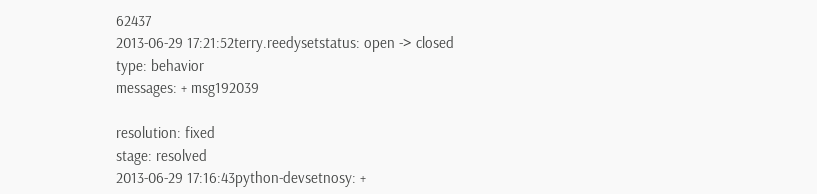62437
2013-06-29 17:21:52terry.reedysetstatus: open -> closed
type: behavior
messages: + msg192039

resolution: fixed
stage: resolved
2013-06-29 17:16:43python-devsetnosy: +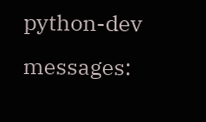python-dev
messages: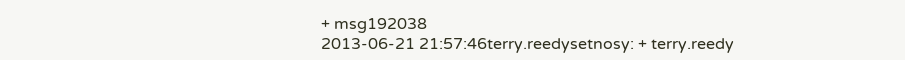+ msg192038
2013-06-21 21:57:46terry.reedysetnosy: + terry.reedy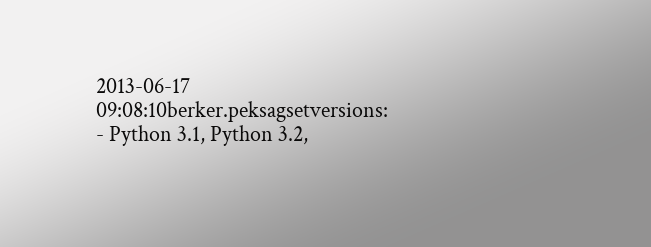2013-06-17 09:08:10berker.peksagsetversions: - Python 3.1, Python 3.2,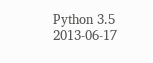Python 3.5
2013-06-17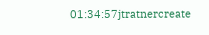01:34:57jtratnercreate